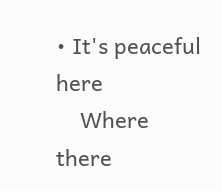• It's peaceful here
    Where there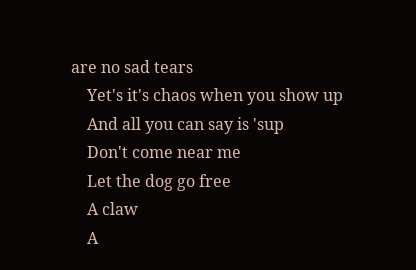are no sad tears
    Yet's it's chaos when you show up
    And all you can say is 'sup
    Don't come near me
    Let the dog go free
    A claw
    A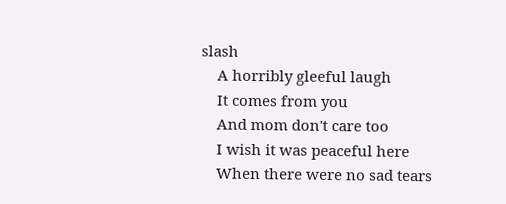slash
    A horribly gleeful laugh
    It comes from you
    And mom don't care too
    I wish it was peaceful here
    When there were no sad tears